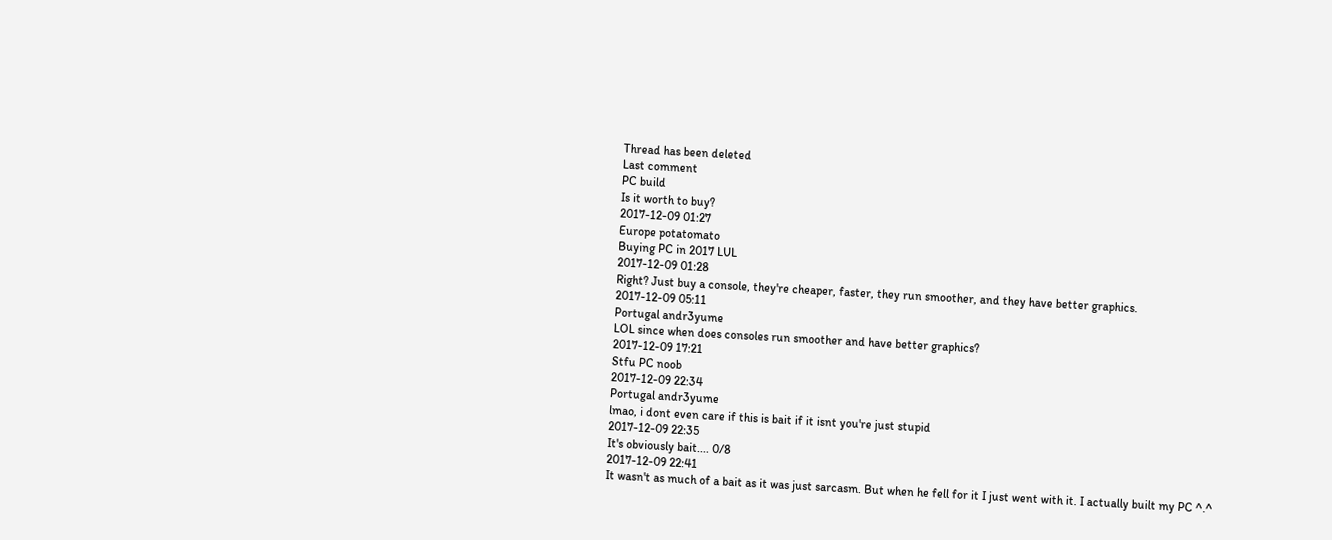Thread has been deleted
Last comment
PC build
Is it worth to buy?
2017-12-09 01:27
Europe potatomato
Buying PC in 2017 LUL
2017-12-09 01:28
Right? Just buy a console, they're cheaper, faster, they run smoother, and they have better graphics.
2017-12-09 05:11
Portugal andr3yume
LOL since when does consoles run smoother and have better graphics?
2017-12-09 17:21
Stfu PC noob
2017-12-09 22:34
Portugal andr3yume
lmao, i dont even care if this is bait if it isnt you're just stupid
2017-12-09 22:35
It's obviously bait.... 0/8
2017-12-09 22:41
It wasn't as much of a bait as it was just sarcasm. But when he fell for it I just went with it. I actually built my PC ^.^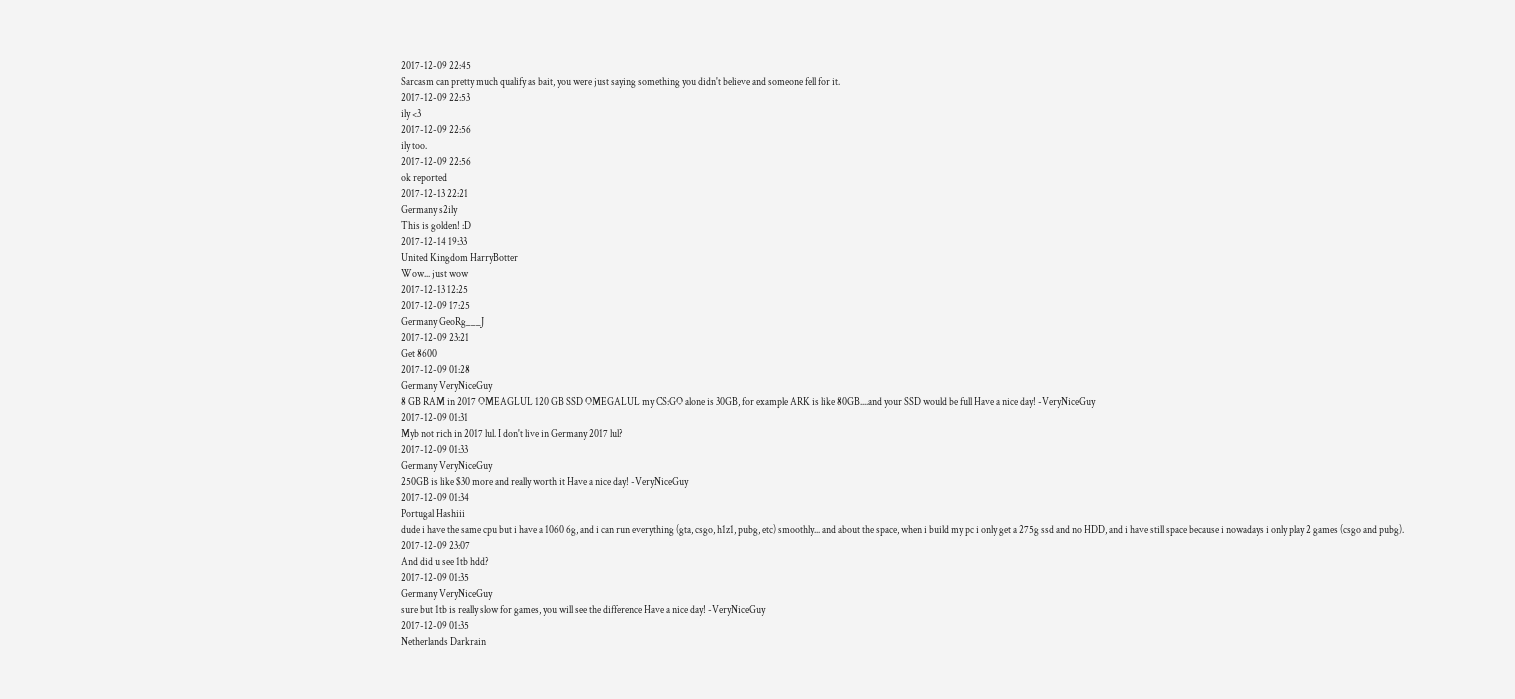2017-12-09 22:45
Sarcasm can pretty much qualify as bait, you were just saying something you didn't believe and someone fell for it.
2017-12-09 22:53
ily <3
2017-12-09 22:56
ily too.
2017-12-09 22:56
ok reported
2017-12-13 22:21
Germany s2ily
This is golden! :D
2017-12-14 19:33
United Kingdom HarryBotter
Wow... just wow
2017-12-13 12:25
2017-12-09 17:25
Germany GeoRg___J
2017-12-09 23:21
Get 8600
2017-12-09 01:28
Germany VeryNiceGuy
8 GB RAM in 2017 OMEAGLUL 120 GB SSD OMEGALUL my CS:GO alone is 30GB, for example ARK is like 80GB....and your SSD would be full Have a nice day! -VeryNiceGuy
2017-12-09 01:31
Myb not rich in 2017 lul. I don't live in Germany 2017 lul?
2017-12-09 01:33
Germany VeryNiceGuy
250GB is like $30 more and really worth it Have a nice day! -VeryNiceGuy
2017-12-09 01:34
Portugal Hashiii
dude i have the same cpu but i have a 1060 6g, and i can run everything (gta, csgo, h1z1, pubg, etc) smoothly... and about the space, when i build my pc i only get a 275g ssd and no HDD, and i have still space because i nowadays i only play 2 games (csgo and pubg).
2017-12-09 23:07
And did u see 1tb hdd?
2017-12-09 01:35
Germany VeryNiceGuy
sure but 1tb is really slow for games, you will see the difference Have a nice day! -VeryNiceGuy
2017-12-09 01:35
Netherlands Darkrain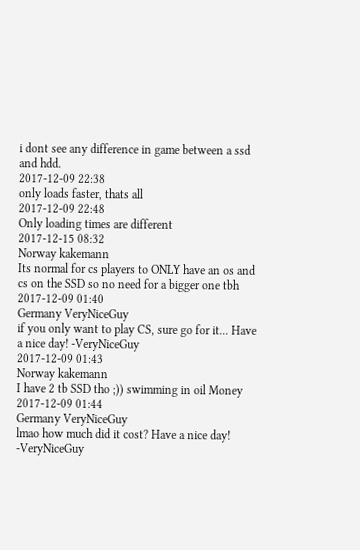i dont see any difference in game between a ssd and hdd.
2017-12-09 22:38
only loads faster, thats all
2017-12-09 22:48
Only loading times are different
2017-12-15 08:32
Norway kakemann
Its normal for cs players to ONLY have an os and cs on the SSD so no need for a bigger one tbh
2017-12-09 01:40
Germany VeryNiceGuy
if you only want to play CS, sure go for it... Have a nice day! -VeryNiceGuy
2017-12-09 01:43
Norway kakemann
I have 2 tb SSD tho ;)) swimming in oil Money
2017-12-09 01:44
Germany VeryNiceGuy
lmao how much did it cost? Have a nice day! -VeryNiceGuy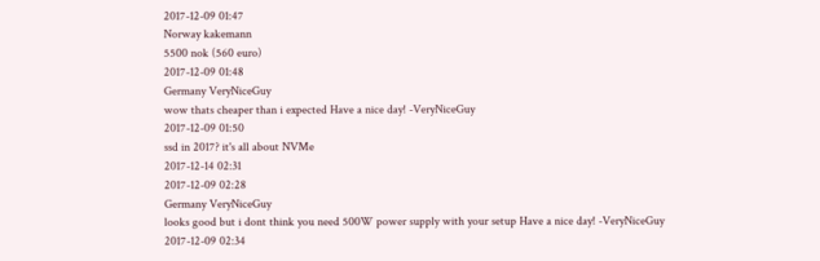2017-12-09 01:47
Norway kakemann
5500 nok (560 euro)
2017-12-09 01:48
Germany VeryNiceGuy
wow thats cheaper than i expected Have a nice day! -VeryNiceGuy
2017-12-09 01:50
ssd in 2017? it's all about NVMe
2017-12-14 02:31
2017-12-09 02:28
Germany VeryNiceGuy
looks good but i dont think you need 500W power supply with your setup Have a nice day! -VeryNiceGuy
2017-12-09 02:34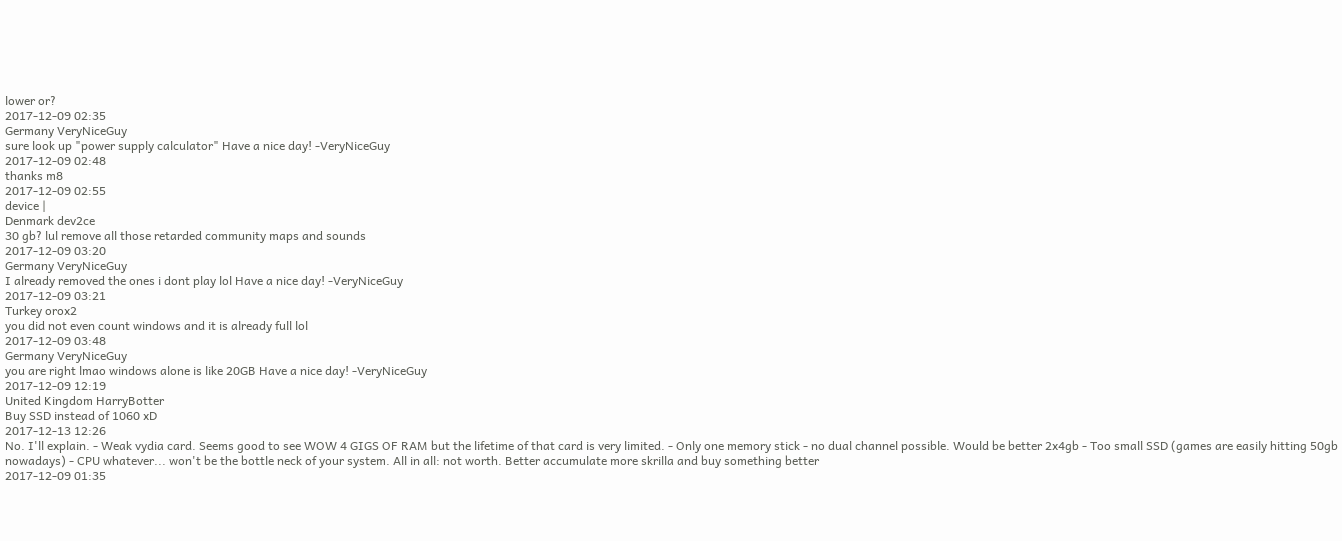lower or?
2017-12-09 02:35
Germany VeryNiceGuy
sure look up "power supply calculator" Have a nice day! -VeryNiceGuy
2017-12-09 02:48
thanks m8
2017-12-09 02:55
device |
Denmark dev2ce
30 gb? lul remove all those retarded community maps and sounds
2017-12-09 03:20
Germany VeryNiceGuy
I already removed the ones i dont play lol Have a nice day! -VeryNiceGuy
2017-12-09 03:21
Turkey orox2
you did not even count windows and it is already full lol
2017-12-09 03:48
Germany VeryNiceGuy
you are right lmao windows alone is like 20GB Have a nice day! -VeryNiceGuy
2017-12-09 12:19
United Kingdom HarryBotter
Buy SSD instead of 1060 xD
2017-12-13 12:26
No. I'll explain. - Weak vydia card. Seems good to see WOW 4 GIGS OF RAM but the lifetime of that card is very limited. - Only one memory stick - no dual channel possible. Would be better 2x4gb - Too small SSD (games are easily hitting 50gb nowadays) - CPU whatever... won't be the bottle neck of your system. All in all: not worth. Better accumulate more skrilla and buy something better
2017-12-09 01:35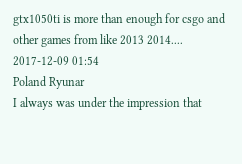gtx1050ti is more than enough for csgo and other games from like 2013 2014....
2017-12-09 01:54
Poland Ryunar
I always was under the impression that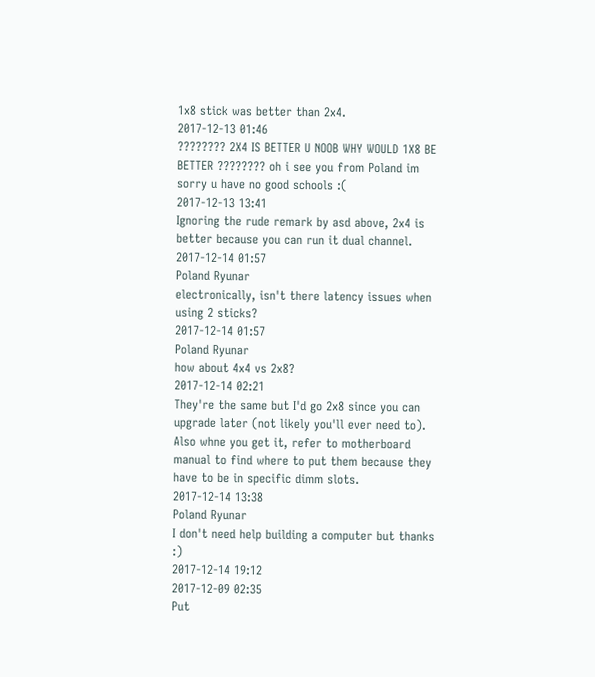1x8 stick was better than 2x4.
2017-12-13 01:46
???????? 2X4 IS BETTER U NOOB WHY WOULD 1X8 BE BETTER ???????? oh i see you from Poland im sorry u have no good schools :(
2017-12-13 13:41
Ignoring the rude remark by asd above, 2x4 is better because you can run it dual channel.
2017-12-14 01:57
Poland Ryunar
electronically, isn't there latency issues when using 2 sticks?
2017-12-14 01:57
Poland Ryunar
how about 4x4 vs 2x8?
2017-12-14 02:21
They're the same but I'd go 2x8 since you can upgrade later (not likely you'll ever need to). Also whne you get it, refer to motherboard manual to find where to put them because they have to be in specific dimm slots.
2017-12-14 13:38
Poland Ryunar
I don't need help building a computer but thanks :)
2017-12-14 19:12
2017-12-09 02:35
Put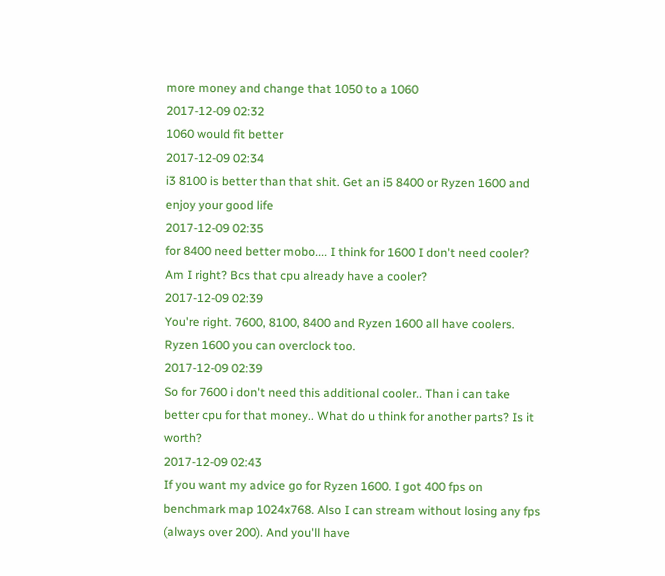more money and change that 1050 to a 1060
2017-12-09 02:32
1060 would fit better
2017-12-09 02:34
i3 8100 is better than that shit. Get an i5 8400 or Ryzen 1600 and enjoy your good life
2017-12-09 02:35
for 8400 need better mobo.... I think for 1600 I don't need cooler? Am I right? Bcs that cpu already have a cooler?
2017-12-09 02:39
You're right. 7600, 8100, 8400 and Ryzen 1600 all have coolers. Ryzen 1600 you can overclock too.
2017-12-09 02:39
So for 7600 i don't need this additional cooler.. Than i can take better cpu for that money.. What do u think for another parts? Is it worth?
2017-12-09 02:43
If you want my advice go for Ryzen 1600. I got 400 fps on benchmark map 1024x768. Also I can stream without losing any fps (always over 200). And you'll have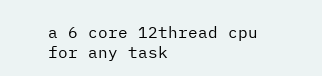a 6 core 12thread cpu for any task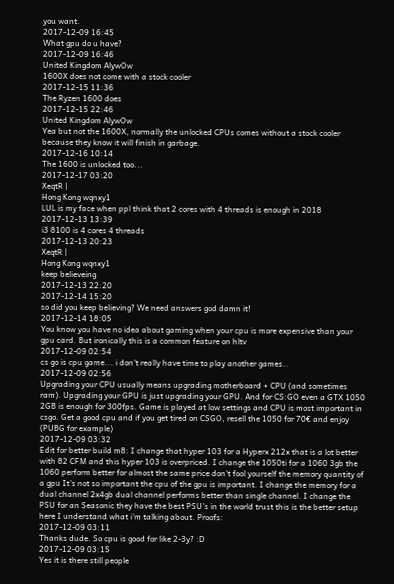you want.
2017-12-09 16:45
What gpu do u have?
2017-12-09 16:46
United Kingdom AlywOw
1600X does not come with a stock cooler
2017-12-15 11:36
The Ryzen 1600 does
2017-12-15 22:46
United Kingdom AlywOw
Yea but not the 1600X, normally the unlocked CPUs comes without a stock cooler because they know it will finish in garbage.
2017-12-16 10:14
The 1600 is unlocked too...
2017-12-17 03:20
XeqtR |
Hong Kong wqnxy1
LUL is my face when ppl think that 2 cores with 4 threads is enough in 2018
2017-12-13 13:39
i3 8100 is 4 cores 4 threads
2017-12-13 20:23
XeqtR |
Hong Kong wqnxy1
keep believeing
2017-12-13 22:20
2017-12-14 15:20
so did you keep believing? We need answers god damn it!
2017-12-14 18:05
You know you have no idea about gaming when your cpu is more expensive than your gpu card. But ironically this is a common feature on hltv
2017-12-09 02:54
cs go is cpu game... i don't really have time to play another games..
2017-12-09 02:56
Upgrading your CPU usually means upgrading motherboard + CPU (and sometimes ram). Upgrading your GPU is just upgrading your GPU. And for CS:GO even a GTX 1050 2GB is enough for 300fps. Game is played at low settings and CPU is most important in csgo. Get a good cpu and if you get tired on CSGO, resell the 1050 for 70€ and enjoy (PUBG for example)
2017-12-09 03:32
Edit for better build m8: I change that hyper 103 for a Hyperx 212x that is a lot better with 82 CFM and this hyper 103 is overpriced. I change the 1050ti for a 1060 3gb the 1060 perform better for almost the same price don't fool yourself the memory quantity of a gpu It's not so important the cpu of the gpu is important. I change the memory for a dual channel 2x4gb dual channel performs better than single channel. I change the PSU for an Seasonic they have the best PSU's in the world trust this is the better setup here I understand what i'm talking about. Proofs:
2017-12-09 03:11
Thanks dude. So cpu is good for like 2-3y? :D
2017-12-09 03:15
Yes it is there still people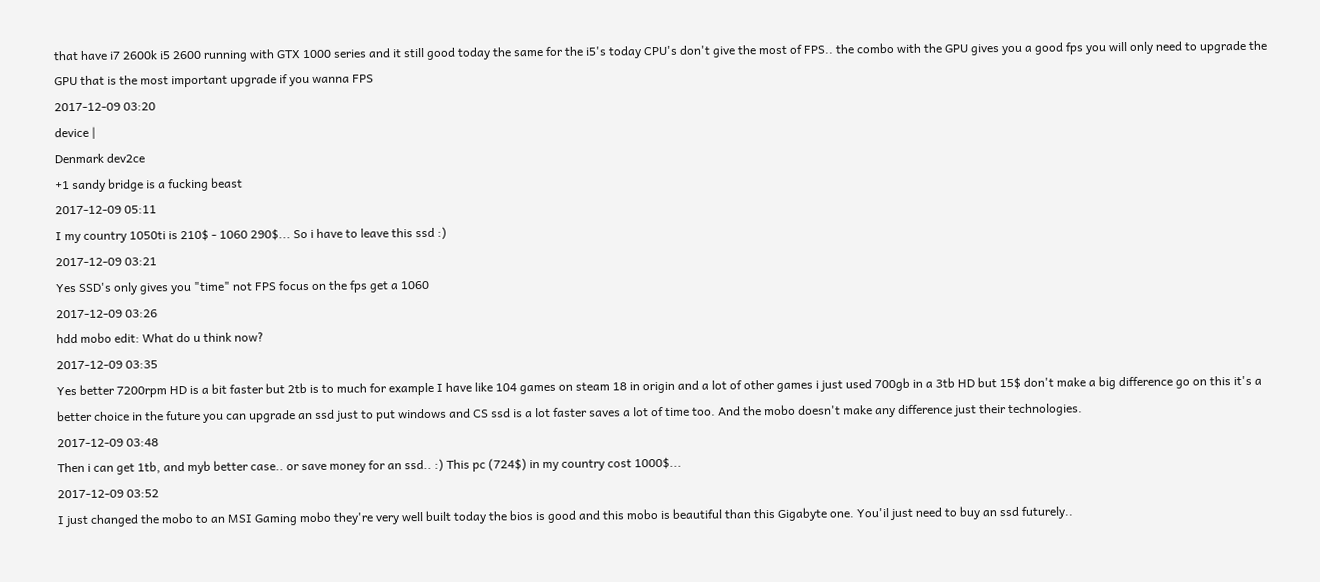that have i7 2600k i5 2600 running with GTX 1000 series and it still good today the same for the i5's today CPU's don't give the most of FPS.. the combo with the GPU gives you a good fps you will only need to upgrade the GPU that is the most important upgrade if you wanna FPS
2017-12-09 03:20
device |
Denmark dev2ce
+1 sandy bridge is a fucking beast
2017-12-09 05:11
I my country 1050ti is 210$ - 1060 290$... So i have to leave this ssd :)
2017-12-09 03:21
Yes SSD's only gives you "time" not FPS focus on the fps get a 1060
2017-12-09 03:26
hdd mobo edit: What do u think now?
2017-12-09 03:35
Yes better 7200rpm HD is a bit faster but 2tb is to much for example I have like 104 games on steam 18 in origin and a lot of other games i just used 700gb in a 3tb HD but 15$ don't make a big difference go on this it's a better choice in the future you can upgrade an ssd just to put windows and CS ssd is a lot faster saves a lot of time too. And the mobo doesn't make any difference just their technologies.
2017-12-09 03:48
Then i can get 1tb, and myb better case.. or save money for an ssd.. :) This pc (724$) in my country cost 1000$...
2017-12-09 03:52
I just changed the mobo to an MSI Gaming mobo they're very well built today the bios is good and this mobo is beautiful than this Gigabyte one. You'il just need to buy an ssd futurely..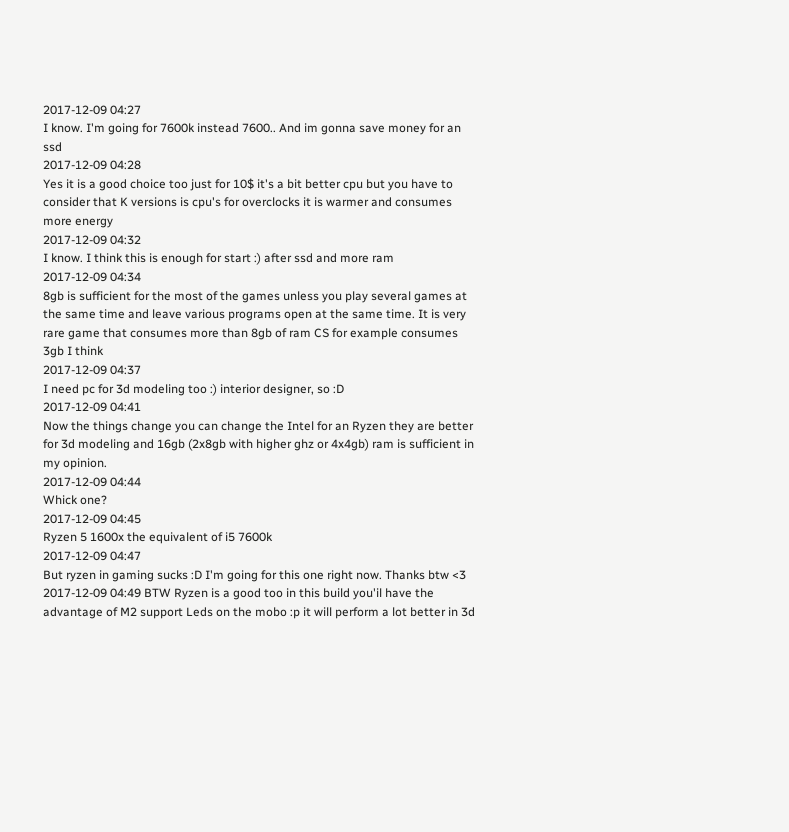2017-12-09 04:27
I know. I'm going for 7600k instead 7600.. And im gonna save money for an ssd
2017-12-09 04:28
Yes it is a good choice too just for 10$ it's a bit better cpu but you have to consider that K versions is cpu's for overclocks it is warmer and consumes more energy
2017-12-09 04:32
I know. I think this is enough for start :) after ssd and more ram
2017-12-09 04:34
8gb is sufficient for the most of the games unless you play several games at the same time and leave various programs open at the same time. It is very rare game that consumes more than 8gb of ram CS for example consumes 3gb I think
2017-12-09 04:37
I need pc for 3d modeling too :) interior designer, so :D
2017-12-09 04:41
Now the things change you can change the Intel for an Ryzen they are better for 3d modeling and 16gb (2x8gb with higher ghz or 4x4gb) ram is sufficient in my opinion.
2017-12-09 04:44
Whick one?
2017-12-09 04:45
Ryzen 5 1600x the equivalent of i5 7600k
2017-12-09 04:47
But ryzen in gaming sucks :D I'm going for this one right now. Thanks btw <3
2017-12-09 04:49 BTW Ryzen is a good too in this build you'il have the advantage of M2 support Leds on the mobo :p it will perform a lot better in 3d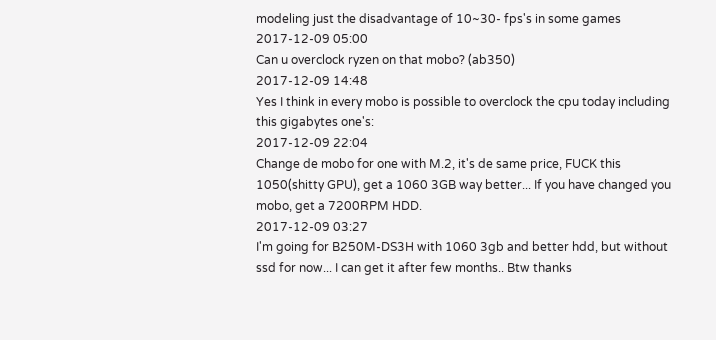modeling just the disadvantage of 10~30- fps's in some games
2017-12-09 05:00
Can u overclock ryzen on that mobo? (ab350)
2017-12-09 14:48
Yes I think in every mobo is possible to overclock the cpu today including this gigabytes one's:
2017-12-09 22:04
Change de mobo for one with M.2, it's de same price, FUCK this 1050(shitty GPU), get a 1060 3GB way better... If you have changed you mobo, get a 7200RPM HDD.
2017-12-09 03:27
I'm going for B250M-DS3H with 1060 3gb and better hdd, but without ssd for now... I can get it after few months.. Btw thanks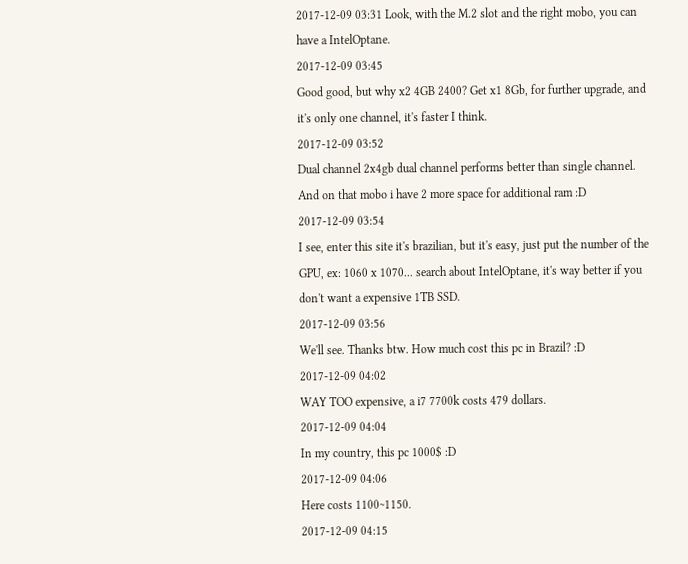2017-12-09 03:31 Look, with the M.2 slot and the right mobo, you can have a IntelOptane.
2017-12-09 03:45
Good good, but why x2 4GB 2400? Get x1 8Gb, for further upgrade, and it's only one channel, it's faster I think.
2017-12-09 03:52
Dual channel 2x4gb dual channel performs better than single channel. And on that mobo i have 2 more space for additional ram :D
2017-12-09 03:54
I see, enter this site it's brazilian, but it's easy, just put the number of the GPU, ex: 1060 x 1070... search about IntelOptane, it's way better if you don't want a expensive 1TB SSD.
2017-12-09 03:56
We'll see. Thanks btw. How much cost this pc in Brazil? :D
2017-12-09 04:02
WAY TOO expensive, a i7 7700k costs 479 dollars.
2017-12-09 04:04
In my country, this pc 1000$ :D
2017-12-09 04:06
Here costs 1100~1150.
2017-12-09 04:15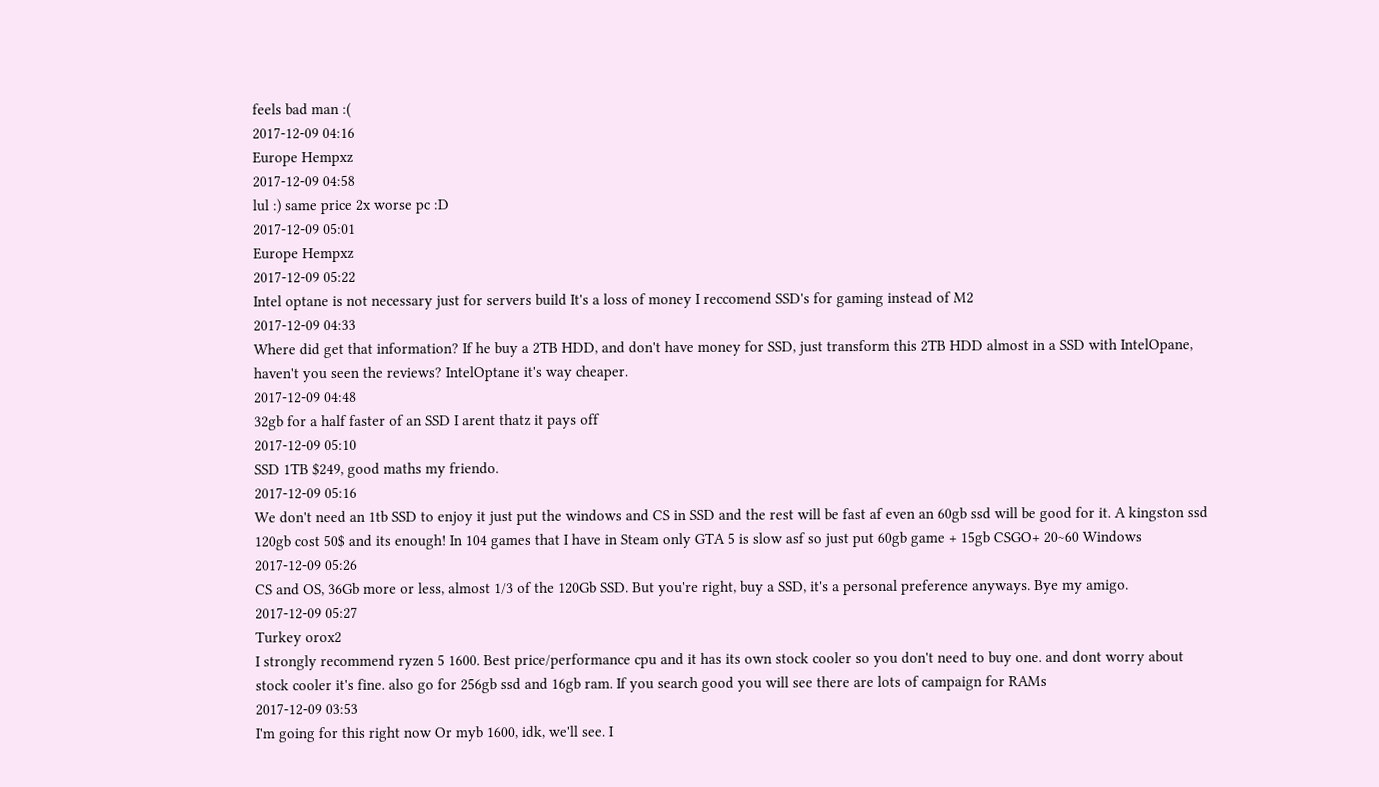feels bad man :(
2017-12-09 04:16
Europe Hempxz
2017-12-09 04:58
lul :) same price 2x worse pc :D
2017-12-09 05:01
Europe Hempxz
2017-12-09 05:22
Intel optane is not necessary just for servers build It's a loss of money I reccomend SSD's for gaming instead of M2
2017-12-09 04:33
Where did get that information? If he buy a 2TB HDD, and don't have money for SSD, just transform this 2TB HDD almost in a SSD with IntelOpane, haven't you seen the reviews? IntelOptane it's way cheaper.
2017-12-09 04:48
32gb for a half faster of an SSD I arent thatz it pays off
2017-12-09 05:10
SSD 1TB $249, good maths my friendo.
2017-12-09 05:16
We don't need an 1tb SSD to enjoy it just put the windows and CS in SSD and the rest will be fast af even an 60gb ssd will be good for it. A kingston ssd 120gb cost 50$ and its enough! In 104 games that I have in Steam only GTA 5 is slow asf so just put 60gb game + 15gb CSGO+ 20~60 Windows
2017-12-09 05:26
CS and OS, 36Gb more or less, almost 1/3 of the 120Gb SSD. But you're right, buy a SSD, it's a personal preference anyways. Bye my amigo.
2017-12-09 05:27
Turkey orox2
I strongly recommend ryzen 5 1600. Best price/performance cpu and it has its own stock cooler so you don't need to buy one. and dont worry about stock cooler it's fine. also go for 256gb ssd and 16gb ram. If you search good you will see there are lots of campaign for RAMs
2017-12-09 03:53
I'm going for this right now Or myb 1600, idk, we'll see. I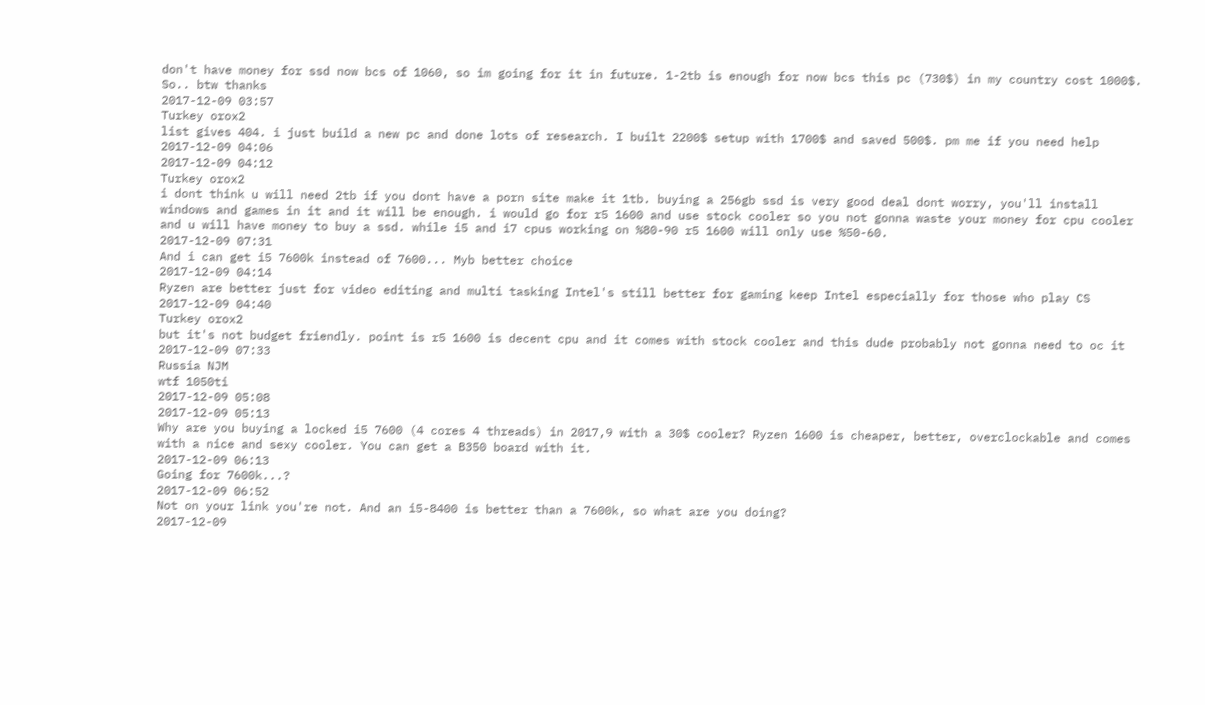don't have money for ssd now bcs of 1060, so im going for it in future. 1-2tb is enough for now bcs this pc (730$) in my country cost 1000$. So.. btw thanks
2017-12-09 03:57
Turkey orox2
list gives 404. i just build a new pc and done lots of research. I built 2200$ setup with 1700$ and saved 500$. pm me if you need help
2017-12-09 04:06
2017-12-09 04:12
Turkey orox2
i dont think u will need 2tb if you dont have a porn site make it 1tb. buying a 256gb ssd is very good deal dont worry, you'll install windows and games in it and it will be enough. i would go for r5 1600 and use stock cooler so you not gonna waste your money for cpu cooler and u will have money to buy a ssd. while i5 and i7 cpus working on %80-90 r5 1600 will only use %50-60.
2017-12-09 07:31
And i can get i5 7600k instead of 7600... Myb better choice
2017-12-09 04:14
Ryzen are better just for video editing and multi tasking Intel's still better for gaming keep Intel especially for those who play CS
2017-12-09 04:40
Turkey orox2
but it's not budget friendly. point is r5 1600 is decent cpu and it comes with stock cooler and this dude probably not gonna need to oc it
2017-12-09 07:33
Russia NJM
wtf 1050ti
2017-12-09 05:08
2017-12-09 05:13
Why are you buying a locked i5 7600 (4 cores 4 threads) in 2017,9 with a 30$ cooler? Ryzen 1600 is cheaper, better, overclockable and comes with a nice and sexy cooler. You can get a B350 board with it.
2017-12-09 06:13
Going for 7600k...?
2017-12-09 06:52
Not on your link you're not. And an i5-8400 is better than a 7600k, so what are you doing?
2017-12-09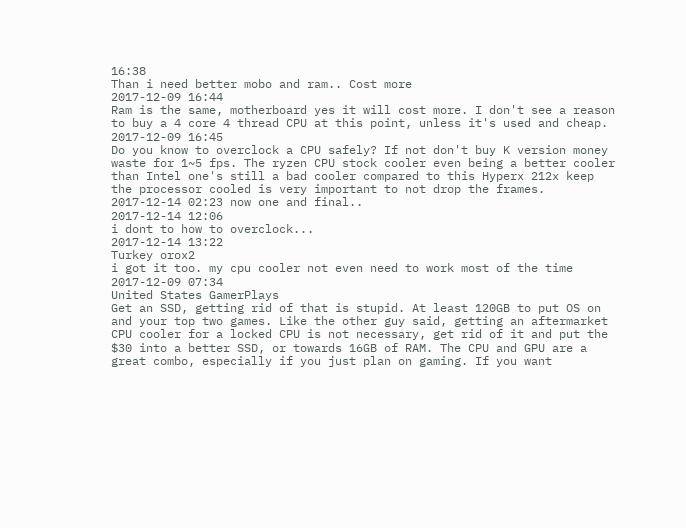16:38
Than i need better mobo and ram.. Cost more
2017-12-09 16:44
Ram is the same, motherboard yes it will cost more. I don't see a reason to buy a 4 core 4 thread CPU at this point, unless it's used and cheap.
2017-12-09 16:45
Do you know to overclock a CPU safely? If not don't buy K version money waste for 1~5 fps. The ryzen CPU stock cooler even being a better cooler than Intel one's still a bad cooler compared to this Hyperx 212x keep the processor cooled is very important to not drop the frames.
2017-12-14 02:23 now one and final..
2017-12-14 12:06
i dont to how to overclock...
2017-12-14 13:22
Turkey orox2
i got it too. my cpu cooler not even need to work most of the time
2017-12-09 07:34
United States GamerPlays
Get an SSD, getting rid of that is stupid. At least 120GB to put OS on and your top two games. Like the other guy said, getting an aftermarket CPU cooler for a locked CPU is not necessary, get rid of it and put the $30 into a better SSD, or towards 16GB of RAM. The CPU and GPU are a great combo, especially if you just plan on gaming. If you want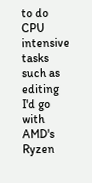to do CPU intensive tasks such as editing I'd go with AMD's Ryzen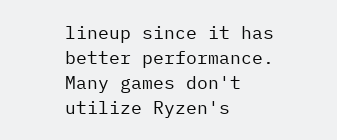lineup since it has better performance. Many games don't utilize Ryzen's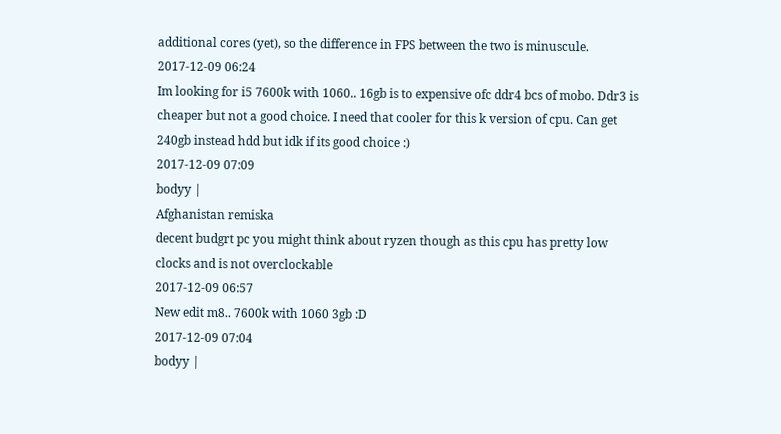additional cores (yet), so the difference in FPS between the two is minuscule.
2017-12-09 06:24
Im looking for i5 7600k with 1060.. 16gb is to expensive ofc ddr4 bcs of mobo. Ddr3 is cheaper but not a good choice. I need that cooler for this k version of cpu. Can get 240gb instead hdd but idk if its good choice :)
2017-12-09 07:09
bodyy |
Afghanistan remiska
decent budgrt pc you might think about ryzen though as this cpu has pretty low clocks and is not overclockable
2017-12-09 06:57
New edit m8.. 7600k with 1060 3gb :D
2017-12-09 07:04
bodyy |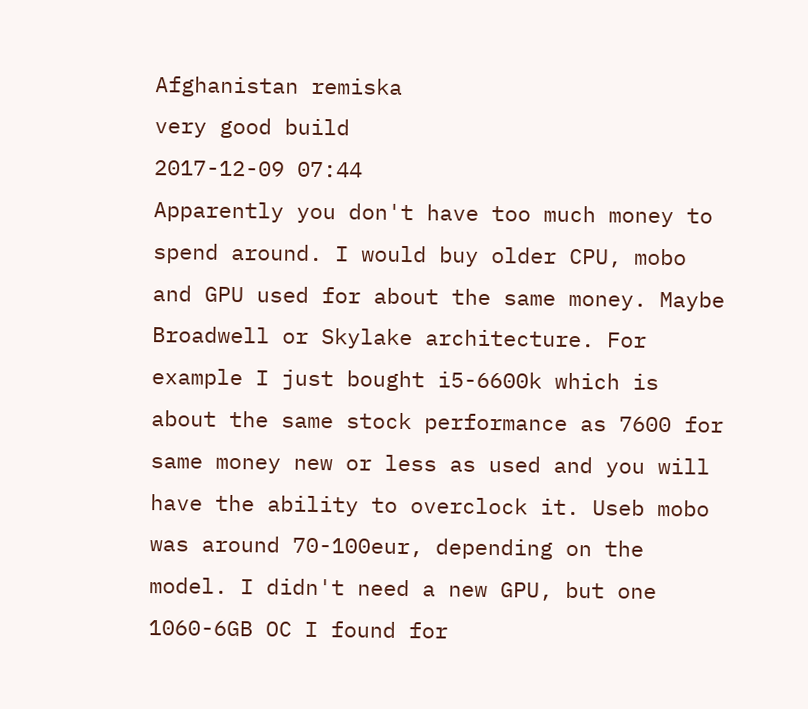Afghanistan remiska
very good build
2017-12-09 07:44
Apparently you don't have too much money to spend around. I would buy older CPU, mobo and GPU used for about the same money. Maybe Broadwell or Skylake architecture. For example I just bought i5-6600k which is about the same stock performance as 7600 for same money new or less as used and you will have the ability to overclock it. Useb mobo was around 70-100eur, depending on the model. I didn't need a new GPU, but one 1060-6GB OC I found for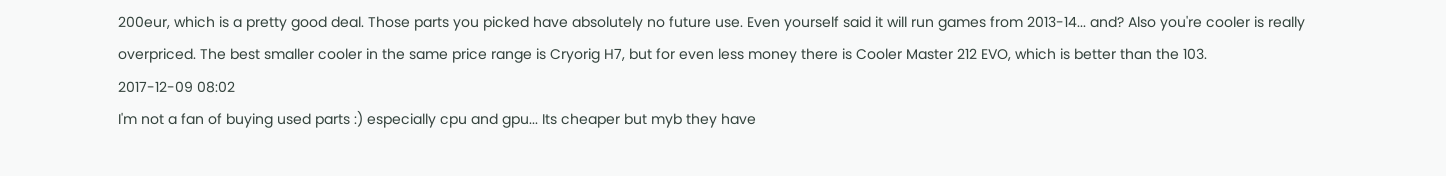200eur, which is a pretty good deal. Those parts you picked have absolutely no future use. Even yourself said it will run games from 2013-14... and? Also you're cooler is really overpriced. The best smaller cooler in the same price range is Cryorig H7, but for even less money there is Cooler Master 212 EVO, which is better than the 103.
2017-12-09 08:02
I'm not a fan of buying used parts :) especially cpu and gpu... Its cheaper but myb they have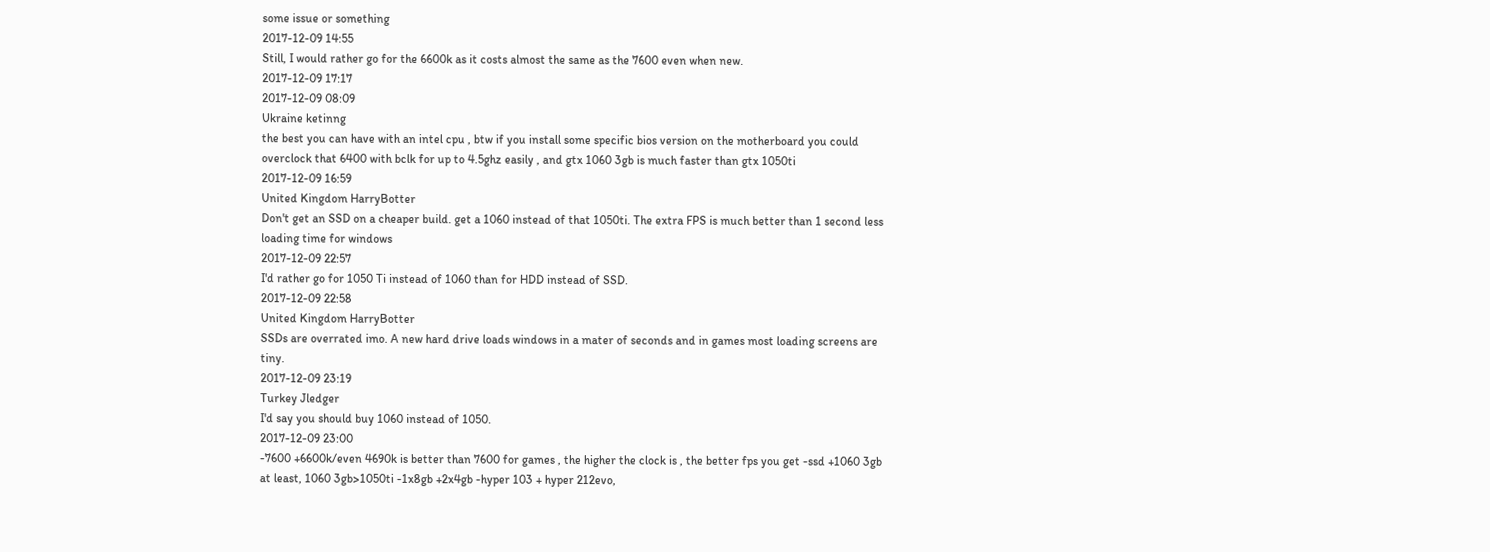some issue or something
2017-12-09 14:55
Still, I would rather go for the 6600k as it costs almost the same as the 7600 even when new.
2017-12-09 17:17
2017-12-09 08:09
Ukraine ketinng
the best you can have with an intel cpu , btw if you install some specific bios version on the motherboard you could overclock that 6400 with bclk for up to 4.5ghz easily , and gtx 1060 3gb is much faster than gtx 1050ti
2017-12-09 16:59
United Kingdom HarryBotter
Don't get an SSD on a cheaper build. get a 1060 instead of that 1050ti. The extra FPS is much better than 1 second less loading time for windows
2017-12-09 22:57
I'd rather go for 1050 Ti instead of 1060 than for HDD instead of SSD.
2017-12-09 22:58
United Kingdom HarryBotter
SSDs are overrated imo. A new hard drive loads windows in a mater of seconds and in games most loading screens are tiny.
2017-12-09 23:19
Turkey Jledger
I'd say you should buy 1060 instead of 1050.
2017-12-09 23:00
-7600 +6600k/even 4690k is better than 7600 for games , the higher the clock is , the better fps you get -ssd +1060 3gb at least, 1060 3gb>1050ti -1x8gb +2x4gb -hyper 103 + hyper 212evo,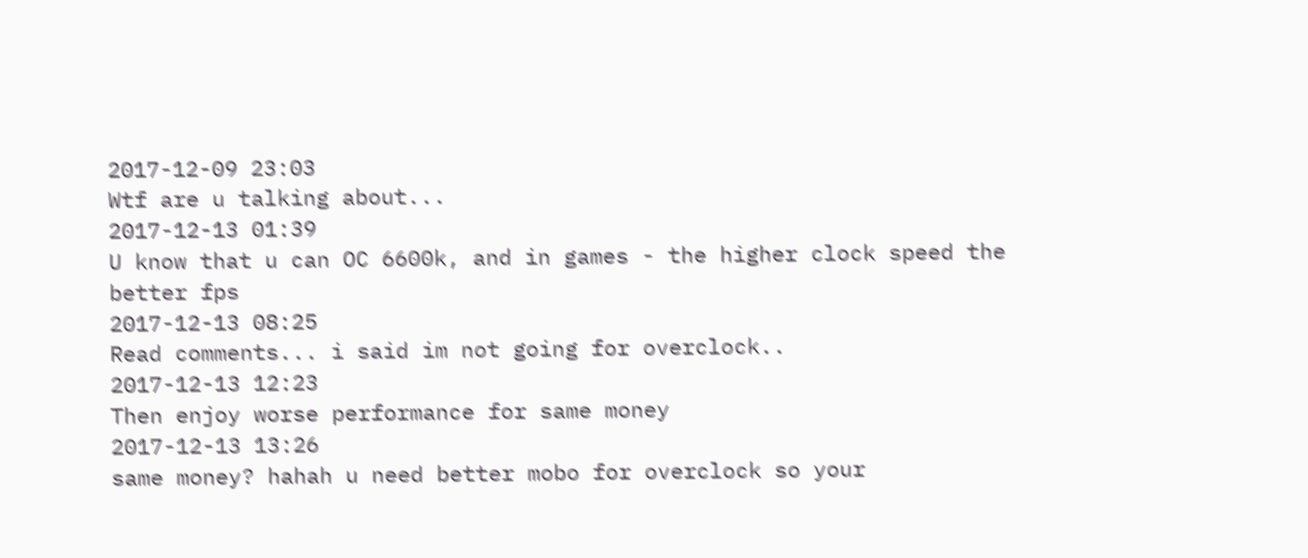2017-12-09 23:03
Wtf are u talking about...
2017-12-13 01:39
U know that u can OC 6600k, and in games - the higher clock speed the better fps
2017-12-13 08:25
Read comments... i said im not going for overclock..
2017-12-13 12:23
Then enjoy worse performance for same money
2017-12-13 13:26
same money? hahah u need better mobo for overclock so your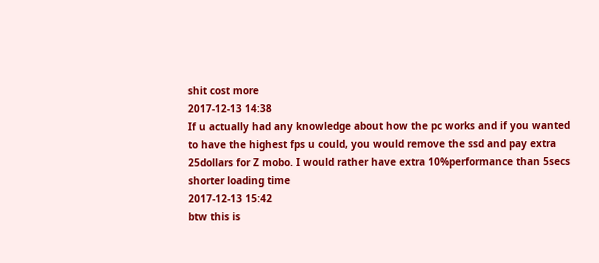shit cost more
2017-12-13 14:38
If u actually had any knowledge about how the pc works and if you wanted to have the highest fps u could, you would remove the ssd and pay extra 25dollars for Z mobo. I would rather have extra 10%performance than 5secs shorter loading time
2017-12-13 15:42
btw this is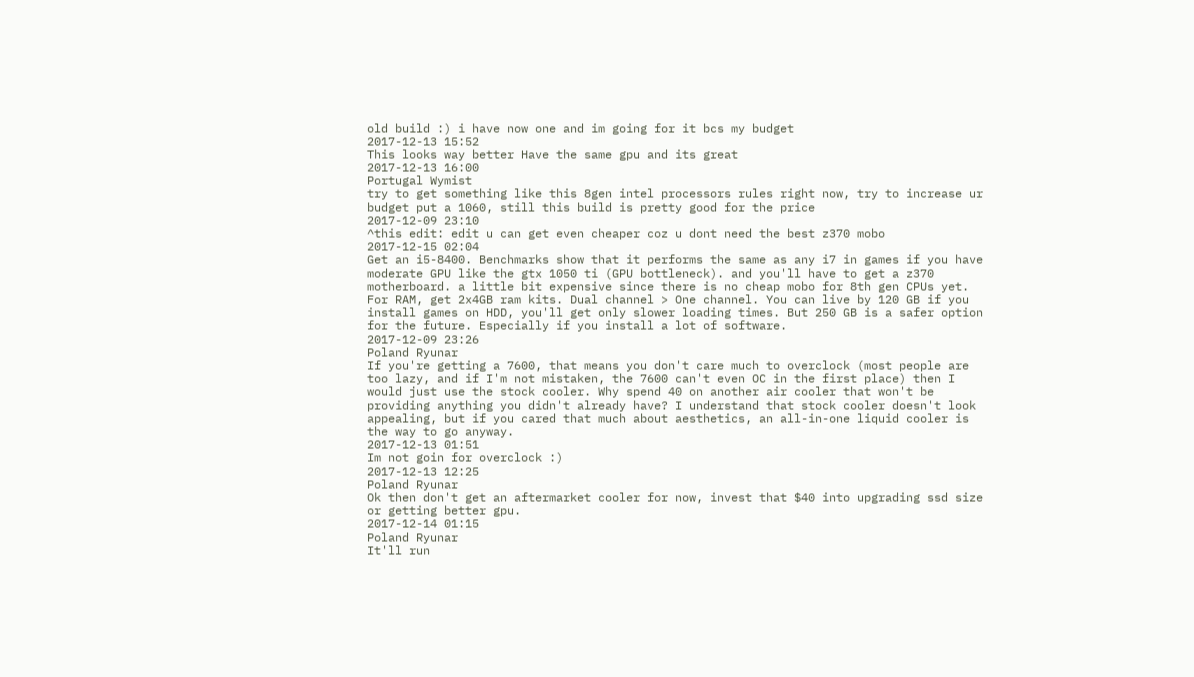old build :) i have now one and im going for it bcs my budget
2017-12-13 15:52
This looks way better Have the same gpu and its great
2017-12-13 16:00
Portugal Wymist
try to get something like this 8gen intel processors rules right now, try to increase ur budget put a 1060, still this build is pretty good for the price
2017-12-09 23:10
^this edit: edit u can get even cheaper coz u dont need the best z370 mobo
2017-12-15 02:04
Get an i5-8400. Benchmarks show that it performs the same as any i7 in games if you have moderate GPU like the gtx 1050 ti (GPU bottleneck). and you'll have to get a z370 motherboard. a little bit expensive since there is no cheap mobo for 8th gen CPUs yet. For RAM, get 2x4GB ram kits. Dual channel > One channel. You can live by 120 GB if you install games on HDD, you'll get only slower loading times. But 250 GB is a safer option for the future. Especially if you install a lot of software.
2017-12-09 23:26
Poland Ryunar
If you're getting a 7600, that means you don't care much to overclock (most people are too lazy, and if I'm not mistaken, the 7600 can't even OC in the first place) then I would just use the stock cooler. Why spend 40 on another air cooler that won't be providing anything you didn't already have? I understand that stock cooler doesn't look appealing, but if you cared that much about aesthetics, an all-in-one liquid cooler is the way to go anyway.
2017-12-13 01:51
Im not goin for overclock :)
2017-12-13 12:25
Poland Ryunar
Ok then don't get an aftermarket cooler for now, invest that $40 into upgrading ssd size or getting better gpu.
2017-12-14 01:15
Poland Ryunar
It'll run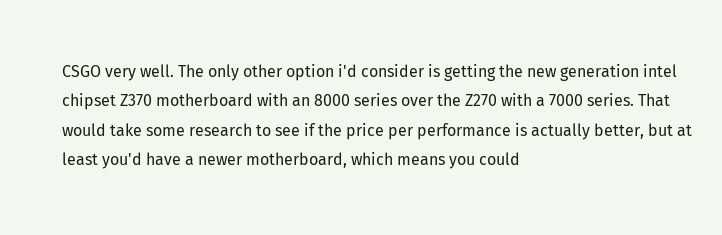CSGO very well. The only other option i'd consider is getting the new generation intel chipset Z370 motherboard with an 8000 series over the Z270 with a 7000 series. That would take some research to see if the price per performance is actually better, but at least you'd have a newer motherboard, which means you could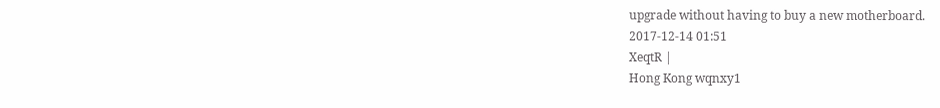upgrade without having to buy a new motherboard.
2017-12-14 01:51
XeqtR |
Hong Kong wqnxy1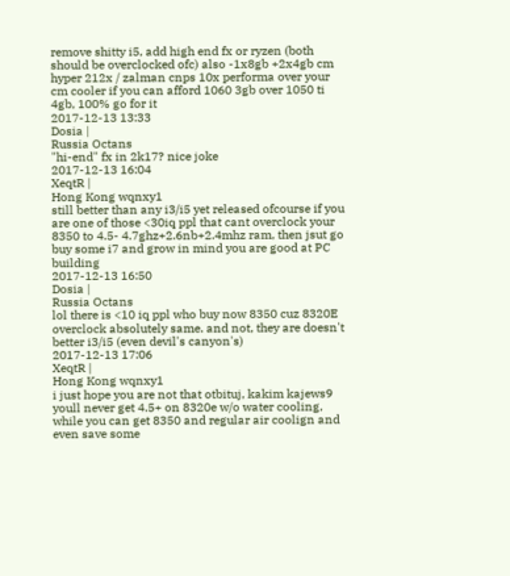remove shitty i5, add high end fx or ryzen (both should be overclocked ofc) also -1x8gb +2x4gb cm hyper 212x / zalman cnps 10x performa over your cm cooler if you can afford 1060 3gb over 1050 ti 4gb, 100% go for it
2017-12-13 13:33
Dosia |
Russia Octans
"hi-end" fx in 2k17? nice joke
2017-12-13 16:04
XeqtR |
Hong Kong wqnxy1
still better than any i3/i5 yet released ofcourse if you are one of those <30iq ppl that cant overclock your 8350 to 4.5- 4.7ghz+2.6nb+2.4mhz ram, then jsut go buy some i7 and grow in mind you are good at PC building
2017-12-13 16:50
Dosia |
Russia Octans
lol there is <10 iq ppl who buy now 8350 cuz 8320E overclock absolutely same. and not, they are doesn't better i3/i5 (even devil's canyon's)
2017-12-13 17:06
XeqtR |
Hong Kong wqnxy1
i just hope you are not that otbituj, kakim kajews9 youll never get 4.5+ on 8320e w/o water cooling, while you can get 8350 and regular air coolign and even save some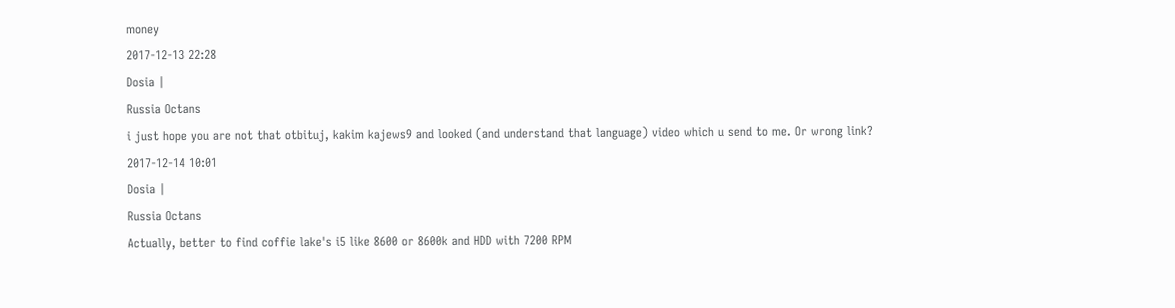money
2017-12-13 22:28
Dosia |
Russia Octans
i just hope you are not that otbituj, kakim kajews9 and looked (and understand that language) video which u send to me. Or wrong link?
2017-12-14 10:01
Dosia |
Russia Octans
Actually, better to find coffie lake's i5 like 8600 or 8600k and HDD with 7200 RPM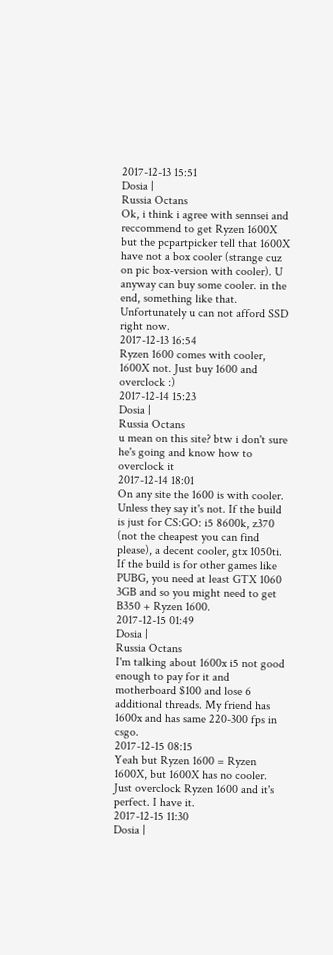2017-12-13 15:51
Dosia |
Russia Octans
Ok, i think i agree with sennsei and reccommend to get Ryzen 1600X but the pcpartpicker tell that 1600X have not a box cooler (strange cuz on pic box-version with cooler). U anyway can buy some cooler. in the end, something like that. Unfortunately u can not afford SSD right now.
2017-12-13 16:54
Ryzen 1600 comes with cooler, 1600X not. Just buy 1600 and overclock :)
2017-12-14 15:23
Dosia |
Russia Octans
u mean on this site? btw i don't sure he's going and know how to overclock it
2017-12-14 18:01
On any site the 1600 is with cooler. Unless they say it's not. If the build is just for CS:GO: i5 8600k, z370 (not the cheapest you can find please), a decent cooler, gtx 1050ti. If the build is for other games like PUBG, you need at least GTX 1060 3GB and so you might need to get B350 + Ryzen 1600.
2017-12-15 01:49
Dosia |
Russia Octans
I'm talking about 1600x i5 not good enough to pay for it and motherboard $100 and lose 6 additional threads. My friend has 1600x and has same 220-300 fps in csgo.
2017-12-15 08:15
Yeah but Ryzen 1600 = Ryzen 1600X, but 1600X has no cooler. Just overclock Ryzen 1600 and it's perfect. I have it.
2017-12-15 11:30
Dosia |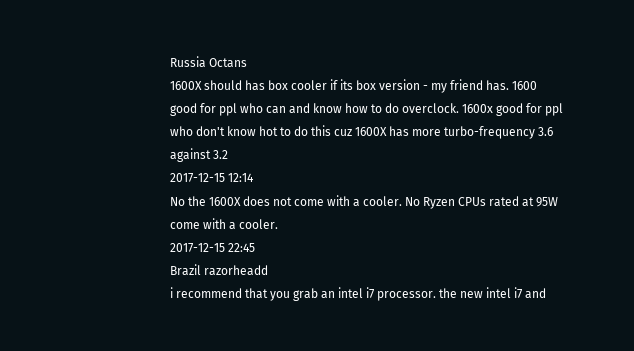Russia Octans
1600X should has box cooler if its box version - my friend has. 1600 good for ppl who can and know how to do overclock. 1600x good for ppl who don't know hot to do this cuz 1600X has more turbo-frequency 3.6 against 3.2
2017-12-15 12:14
No the 1600X does not come with a cooler. No Ryzen CPUs rated at 95W come with a cooler.
2017-12-15 22:45
Brazil razorheadd
i recommend that you grab an intel i7 processor. the new intel i7 and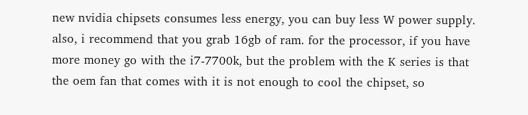new nvidia chipsets consumes less energy, you can buy less W power supply. also, i recommend that you grab 16gb of ram. for the processor, if you have more money go with the i7-7700k, but the problem with the K series is that the oem fan that comes with it is not enough to cool the chipset, so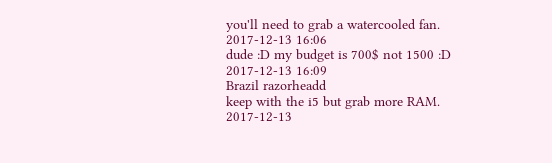you'll need to grab a watercooled fan.
2017-12-13 16:06
dude :D my budget is 700$ not 1500 :D
2017-12-13 16:09
Brazil razorheadd
keep with the i5 but grab more RAM.
2017-12-13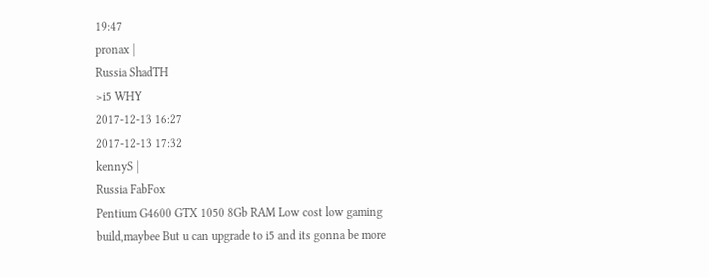19:47
pronax |
Russia ShadTH
>i5 WHY
2017-12-13 16:27
2017-12-13 17:32
kennyS |
Russia FabFox
Pentium G4600 GTX 1050 8Gb RAM Low cost low gaming build,maybee But u can upgrade to i5 and its gonna be more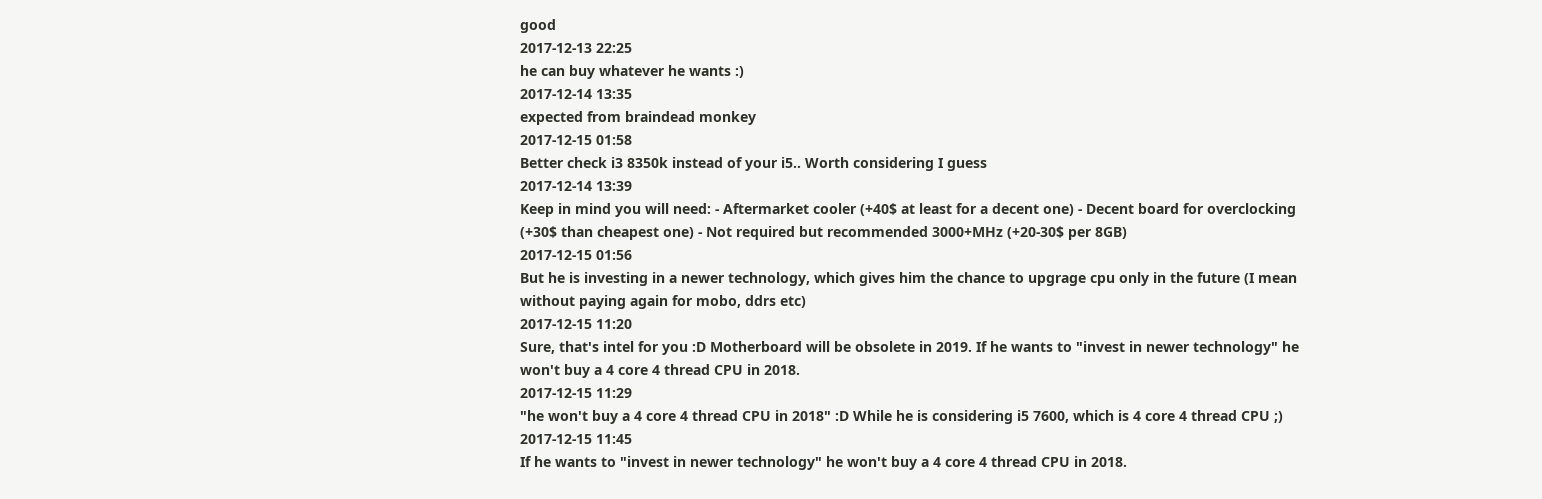good
2017-12-13 22:25
he can buy whatever he wants :)
2017-12-14 13:35
expected from braindead monkey
2017-12-15 01:58
Better check i3 8350k instead of your i5.. Worth considering I guess
2017-12-14 13:39
Keep in mind you will need: - Aftermarket cooler (+40$ at least for a decent one) - Decent board for overclocking (+30$ than cheapest one) - Not required but recommended 3000+MHz (+20-30$ per 8GB)
2017-12-15 01:56
But he is investing in a newer technology, which gives him the chance to upgrage cpu only in the future (I mean without paying again for mobo, ddrs etc)
2017-12-15 11:20
Sure, that's intel for you :D Motherboard will be obsolete in 2019. If he wants to "invest in newer technology" he won't buy a 4 core 4 thread CPU in 2018.
2017-12-15 11:29
"he won't buy a 4 core 4 thread CPU in 2018" :D While he is considering i5 7600, which is 4 core 4 thread CPU ;)
2017-12-15 11:45
If he wants to "invest in newer technology" he won't buy a 4 core 4 thread CPU in 2018.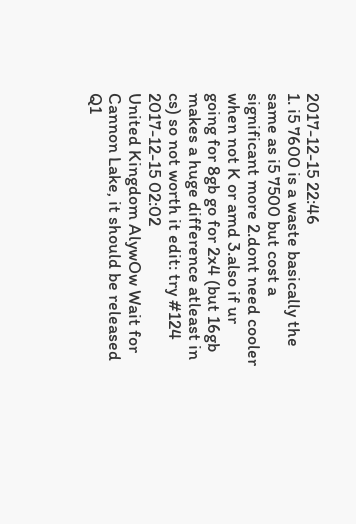2017-12-15 22:46
1. i5 7600 is a waste basically the same as i5 7500 but cost a significant more 2.dont need cooler when not K or amd 3.also if ur going for 8gb go for 2x4 (but 16gb makes a huge difference atleast in cs) so not worth it edit: try #124
2017-12-15 02:02
United Kingdom AlywOw Wait for Cannon Lake, it should be released Q1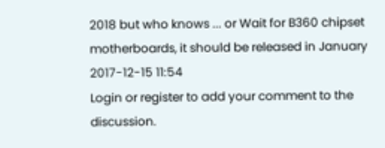2018 but who knows ... or Wait for B360 chipset motherboards, it should be released in January
2017-12-15 11:54
Login or register to add your comment to the discussion.